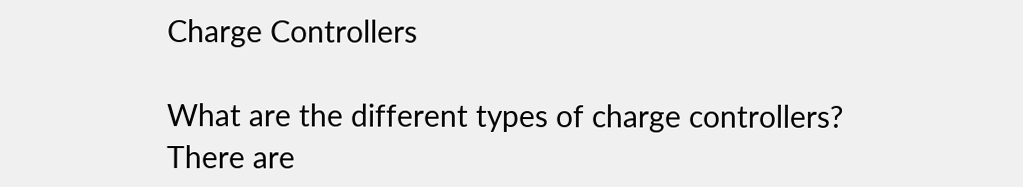Charge Controllers

What are the different types of charge controllers? There are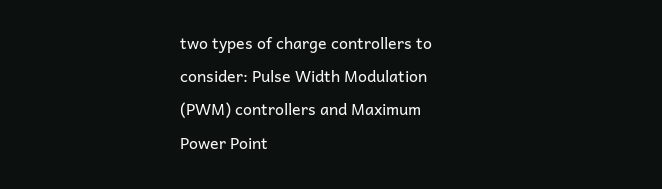two types of charge controllers to consider: Pulse Width Modulation (PWM) controllers and Maximum Power Point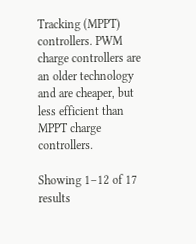Tracking (MPPT) controllers. PWM charge controllers are an older technology and are cheaper, but less efficient than MPPT charge controllers.

Showing 1–12 of 17 results